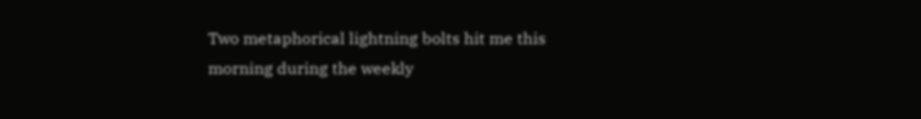Two metaphorical lightning bolts hit me this morning during the weekly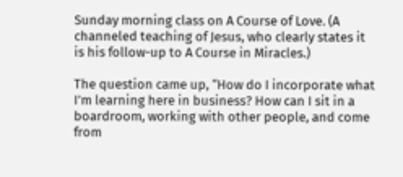Sunday morning class on A Course of Love. (A channeled teaching of Jesus, who clearly states it is his follow-up to A Course in Miracles.)

The question came up, “How do I incorporate what I’m learning here in business? How can I sit in a boardroom, working with other people, and come from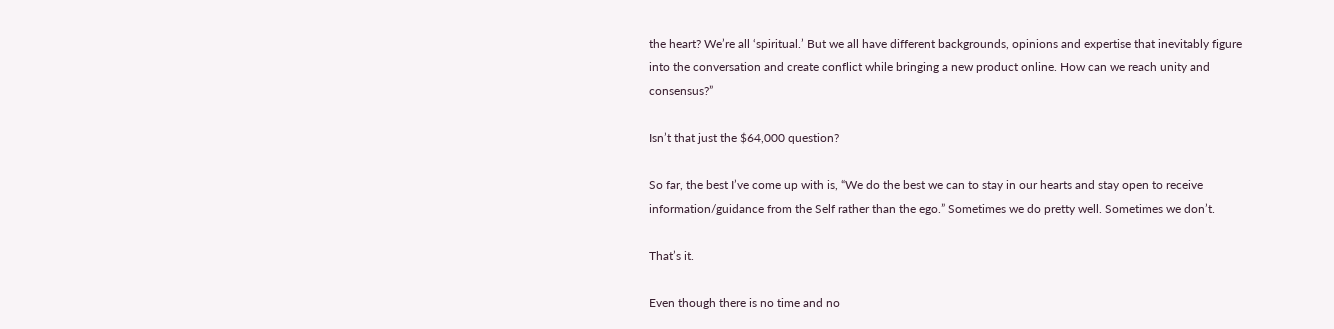the heart? We’re all ‘spiritual.’ But we all have different backgrounds, opinions and expertise that inevitably figure into the conversation and create conflict while bringing a new product online. How can we reach unity and consensus?”

Isn’t that just the $64,000 question?

So far, the best I’ve come up with is, “We do the best we can to stay in our hearts and stay open to receive information/guidance from the Self rather than the ego.” Sometimes we do pretty well. Sometimes we don’t.

That’s it.

Even though there is no time and no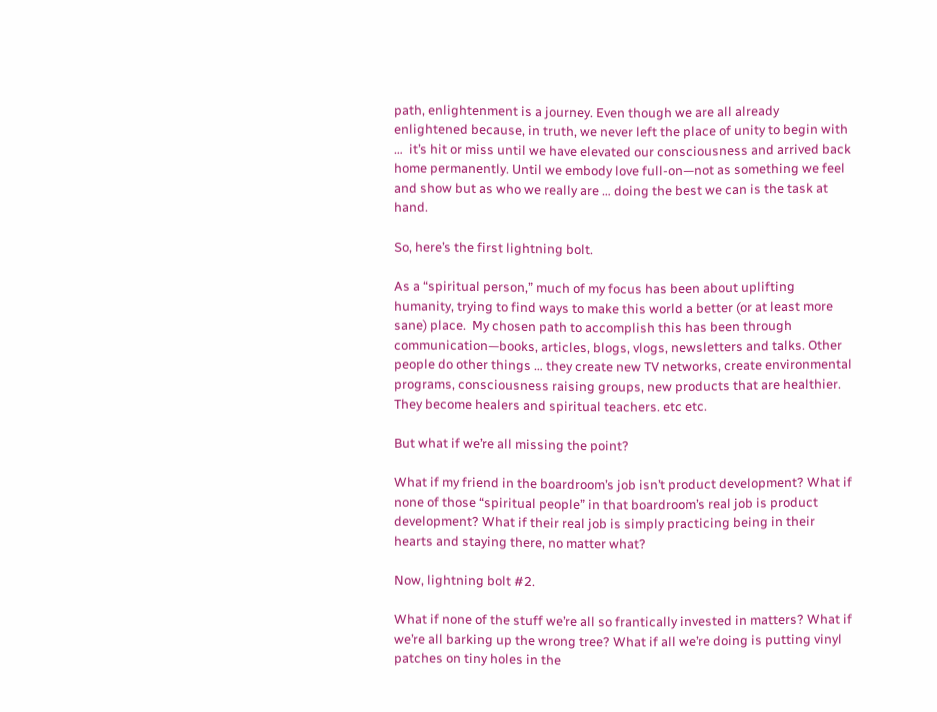path, enlightenment is a journey. Even though we are all already enlightened because, in truth, we never left the place of unity to begin with …  it’s hit or miss until we have elevated our consciousness and arrived back home permanently. Until we embody love full-on—not as something we feel and show but as who we really are … doing the best we can is the task at hand.

So, here’s the first lightning bolt.

As a “spiritual person,” much of my focus has been about uplifting humanity, trying to find ways to make this world a better (or at least more sane) place.  My chosen path to accomplish this has been through communication—books, articles, blogs, vlogs, newsletters and talks. Other people do other things … they create new TV networks, create environmental programs, consciousness raising groups, new products that are healthier. They become healers and spiritual teachers. etc etc.

But what if we’re all missing the point?

What if my friend in the boardroom’s job isn’t product development? What if none of those “spiritual people” in that boardroom’s real job is product development? What if their real job is simply practicing being in their hearts and staying there, no matter what?

Now, lightning bolt #2.

What if none of the stuff we’re all so frantically invested in matters? What if we’re all barking up the wrong tree? What if all we’re doing is putting vinyl patches on tiny holes in the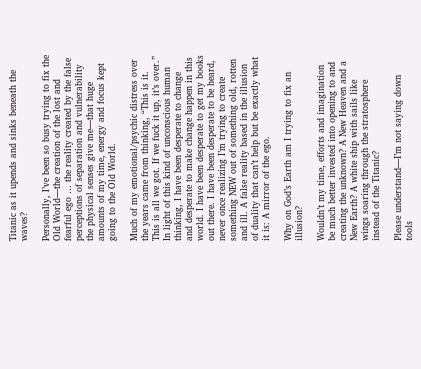Titanic as it upends and sinks beneath the waves?

Personally, I’ve been so busy trying to fix the Old World—the creation of the lost and fearful ego … the reality created by the false perceptions of separation and vulnerability the physical senses give me—that huge amounts of my time, energy and focus kept going to the Old World.

Much of my emotional/psychic distress over the years came from thinking, “This is it. This is all we got. If we fuck it up, it’s over.” In light of this kind of unconscious human thinking, I have been desperate to change and desperate to make change happen in this world. I have been desperate to get my books out there. I have been desperate to be heard, never once realizing I’m trying to create something NEW out of something old, rotten and ill. A false reality based in the illusion of duality that can’t help but be exactly what it is: A mirror of the ego.

Why on God’s Earth am I trying to fix an illusion?

Wouldn’t my time, efforts and imagination be much better invested into opening to and creating the unknown? A New Heaven and a New Earth? A white ship with sails like wings soaring through the stratosphere instead of the Titanic?

Please understand—I’m not saying down tools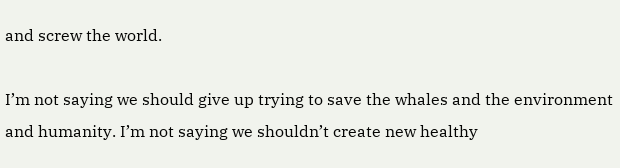and screw the world.

I’m not saying we should give up trying to save the whales and the environment and humanity. I’m not saying we shouldn’t create new healthy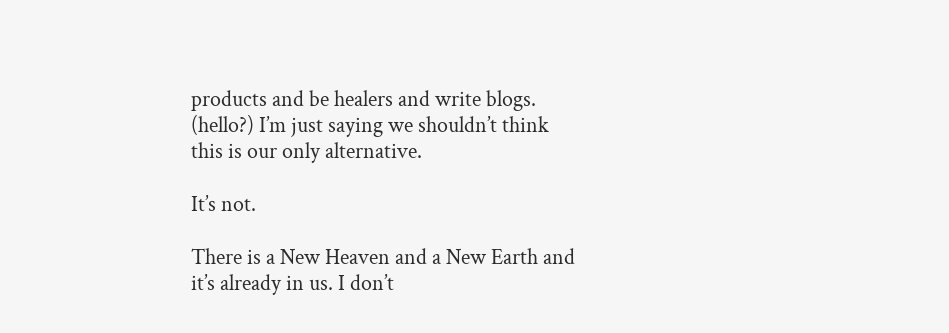products and be healers and write blogs. (hello?) I’m just saying we shouldn’t think this is our only alternative.

It’s not.

There is a New Heaven and a New Earth and it’s already in us. I don’t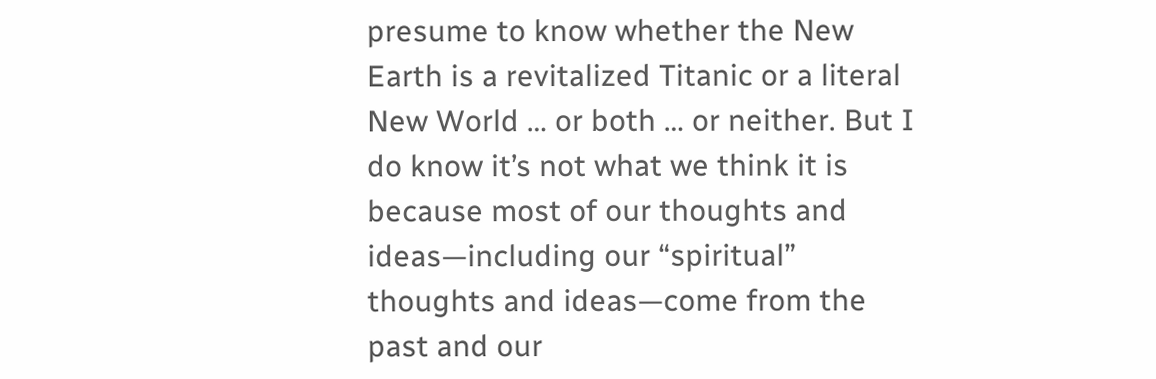presume to know whether the New Earth is a revitalized Titanic or a literal New World … or both … or neither. But I do know it’s not what we think it is because most of our thoughts and ideas—including our “spiritual” thoughts and ideas—come from the past and our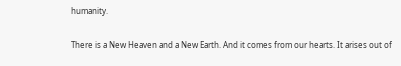humanity.

There is a New Heaven and a New Earth. And it comes from our hearts. It arises out of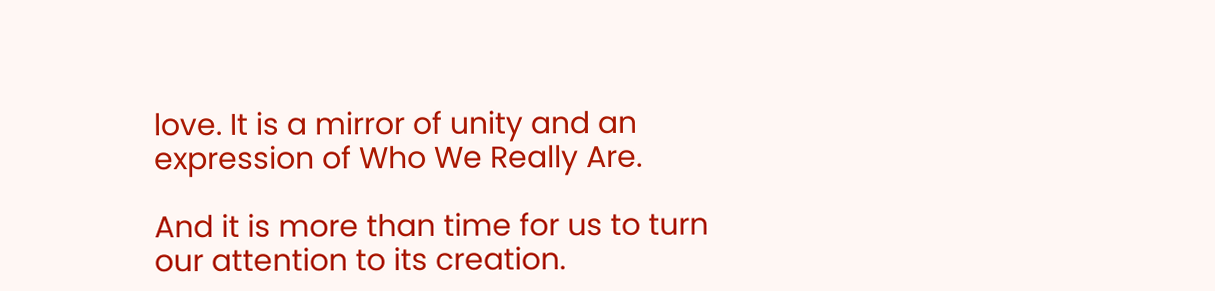love. It is a mirror of unity and an expression of Who We Really Are.

And it is more than time for us to turn our attention to its creation.